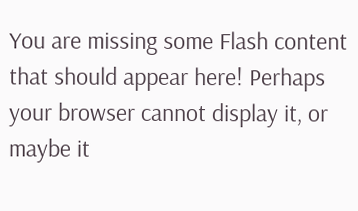You are missing some Flash content that should appear here! Perhaps your browser cannot display it, or maybe it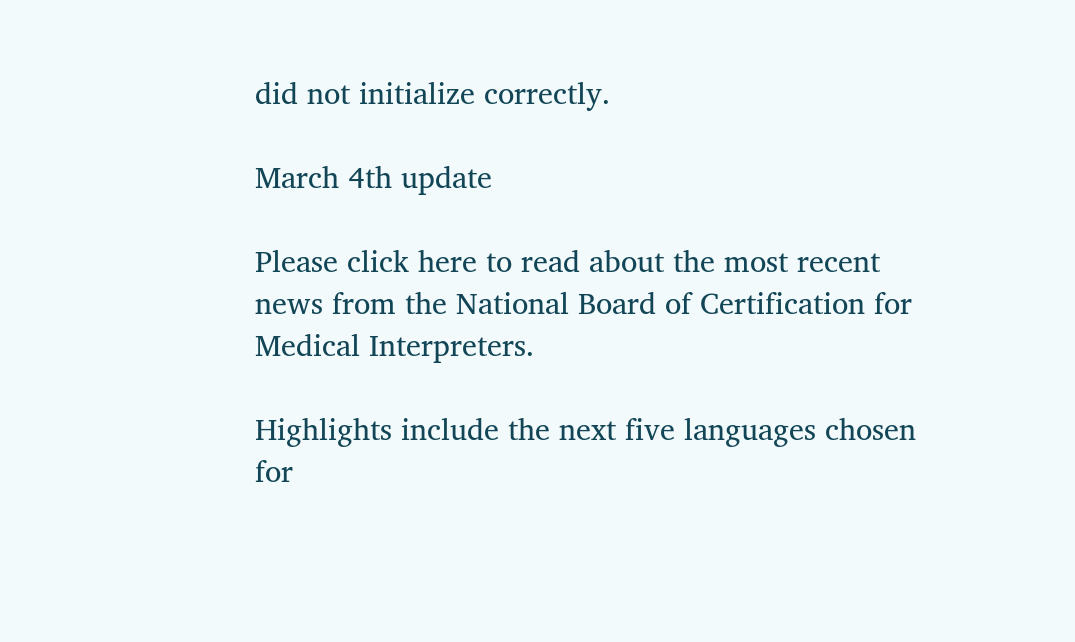did not initialize correctly.

March 4th update

Please click here to read about the most recent news from the National Board of Certification for Medical Interpreters.

Highlights include the next five languages chosen for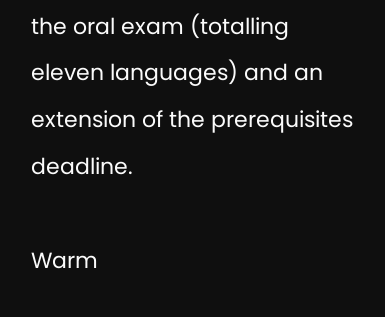the oral exam (totalling eleven languages) and an extension of the prerequisites deadline.

Warm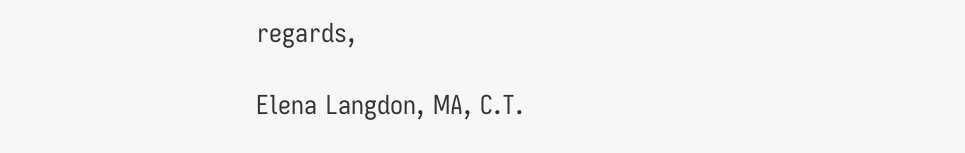regards,

Elena Langdon, MA, C.T.